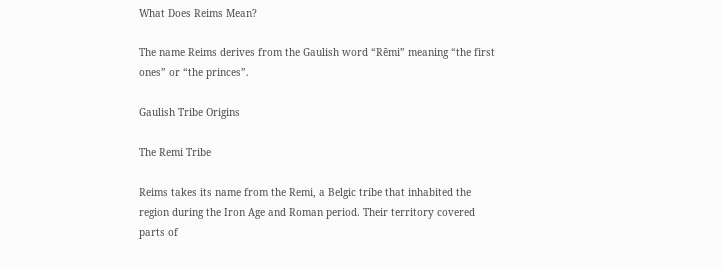What Does Reims Mean?

The name Reims derives from the Gaulish word “Rēmi” meaning “the first ones” or “the princes”.

Gaulish Tribe Origins

The Remi Tribe

Reims takes its name from the Remi, a Belgic tribe that inhabited the region during the Iron Age and Roman period. Their territory covered parts of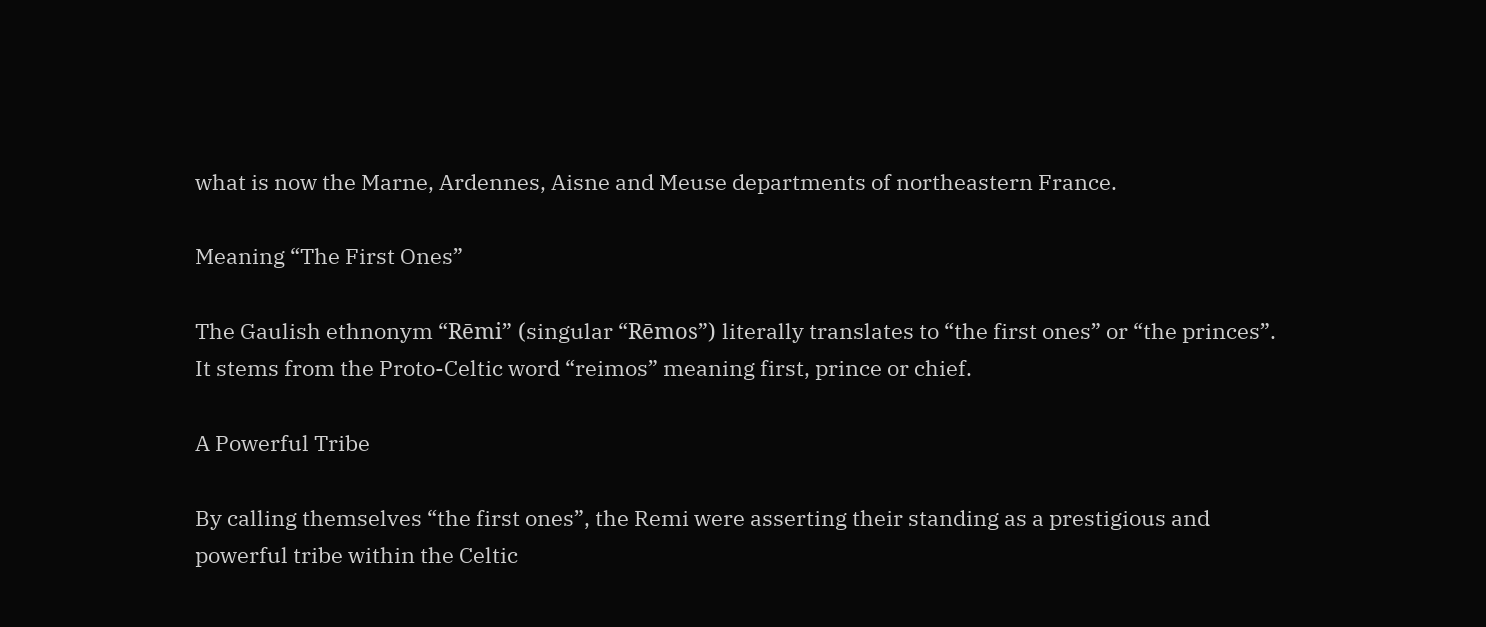what is now the Marne, Ardennes, Aisne and Meuse departments of northeastern France.

Meaning “The First Ones”

The Gaulish ethnonym “Rēmi” (singular “Rēmos”) literally translates to “the first ones” or “the princes”. It stems from the Proto-Celtic word “reimos” meaning first, prince or chief.

A Powerful Tribe

By calling themselves “the first ones”, the Remi were asserting their standing as a prestigious and powerful tribe within the Celtic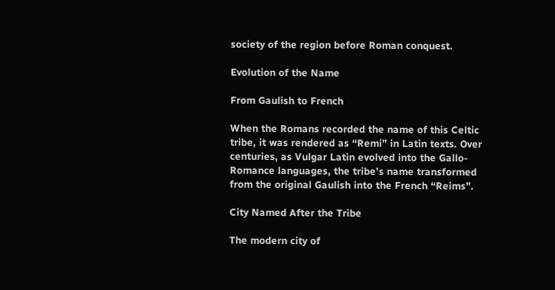society of the region before Roman conquest.

Evolution of the Name

From Gaulish to French

When the Romans recorded the name of this Celtic tribe, it was rendered as “Remi” in Latin texts. Over centuries, as Vulgar Latin evolved into the Gallo-Romance languages, the tribe’s name transformed from the original Gaulish into the French “Reims”.

City Named After the Tribe

The modern city of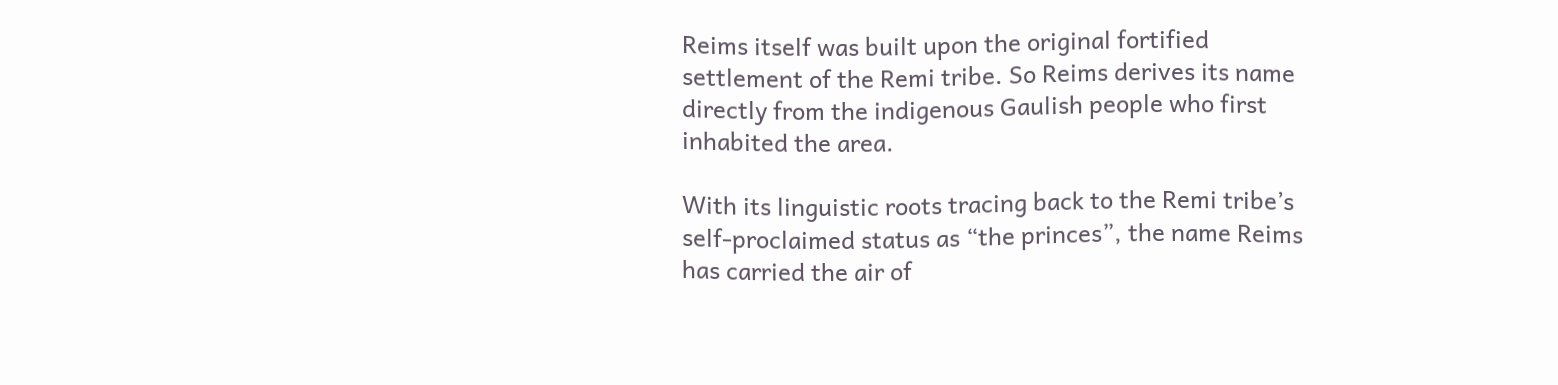Reims itself was built upon the original fortified settlement of the Remi tribe. So Reims derives its name directly from the indigenous Gaulish people who first inhabited the area.

With its linguistic roots tracing back to the Remi tribe’s self-proclaimed status as “the princes”, the name Reims has carried the air of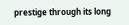prestige through its long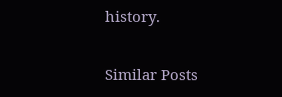history.

Similar Posts